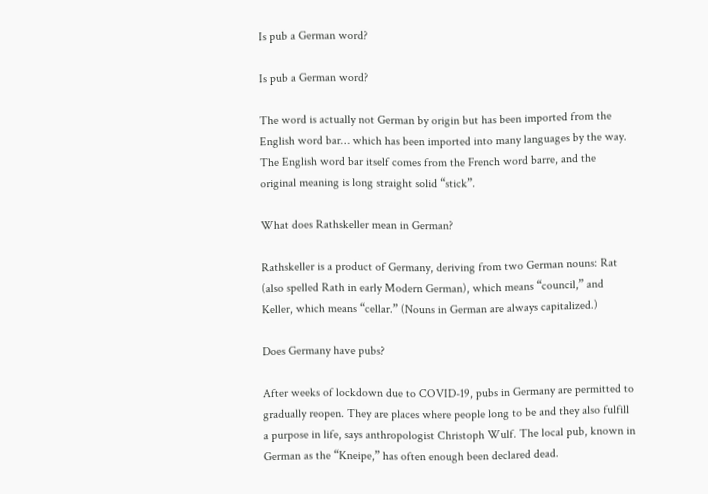Is pub a German word?

Is pub a German word?

The word is actually not German by origin but has been imported from the English word bar… which has been imported into many languages by the way. The English word bar itself comes from the French word barre, and the original meaning is long straight solid “stick”.

What does Rathskeller mean in German?

Rathskeller is a product of Germany, deriving from two German nouns: Rat (also spelled Rath in early Modern German), which means “council,” and Keller, which means “cellar.” (Nouns in German are always capitalized.)

Does Germany have pubs?

After weeks of lockdown due to COVID-19, pubs in Germany are permitted to gradually reopen. They are places where people long to be and they also fulfill a purpose in life, says anthropologist Christoph Wulf. The local pub, known in German as the “Kneipe,” has often enough been declared dead.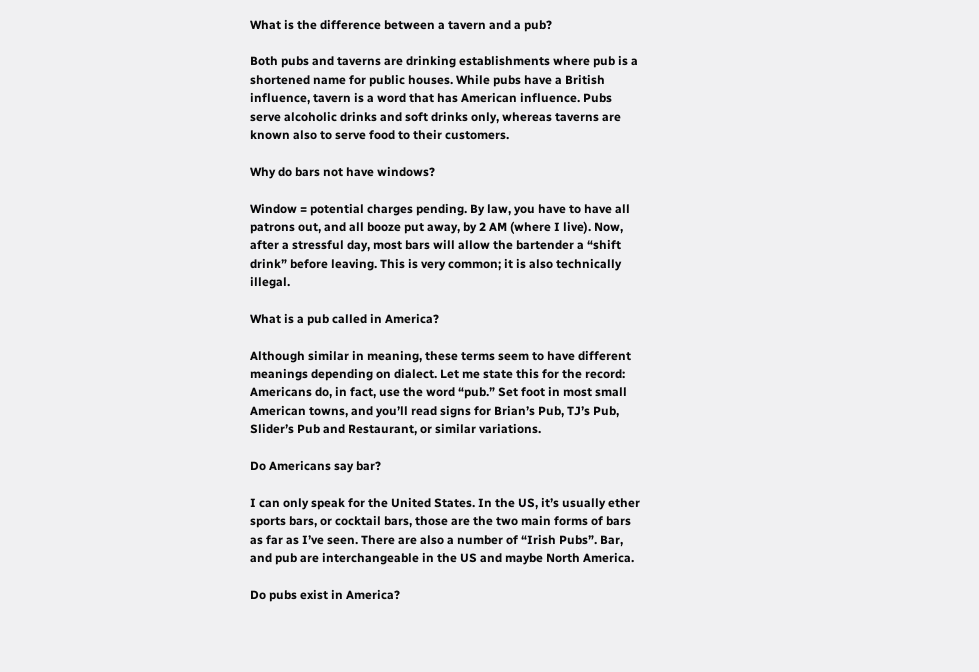What is the difference between a tavern and a pub?

Both pubs and taverns are drinking establishments where pub is a shortened name for public houses. While pubs have a British influence, tavern is a word that has American influence. Pubs serve alcoholic drinks and soft drinks only, whereas taverns are known also to serve food to their customers.

Why do bars not have windows?

Window = potential charges pending. By law, you have to have all patrons out, and all booze put away, by 2 AM (where I live). Now, after a stressful day, most bars will allow the bartender a “shift drink” before leaving. This is very common; it is also technically illegal.

What is a pub called in America?

Although similar in meaning, these terms seem to have different meanings depending on dialect. Let me state this for the record: Americans do, in fact, use the word “pub.” Set foot in most small American towns, and you’ll read signs for Brian’s Pub, TJ’s Pub, Slider’s Pub and Restaurant, or similar variations.

Do Americans say bar?

I can only speak for the United States. In the US, it’s usually ether sports bars, or cocktail bars, those are the two main forms of bars as far as I’ve seen. There are also a number of “Irish Pubs”. Bar, and pub are interchangeable in the US and maybe North America.

Do pubs exist in America?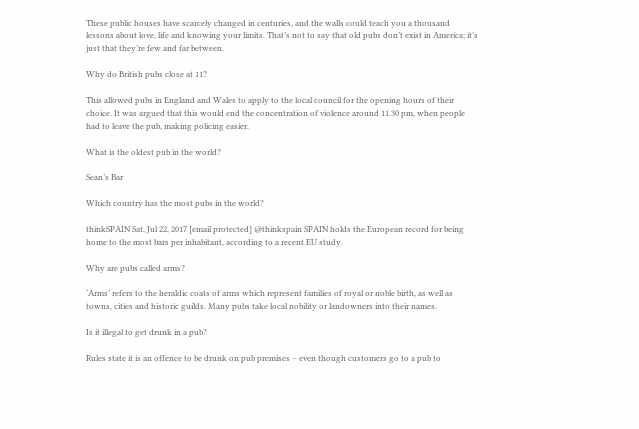These public houses have scarcely changed in centuries, and the walls could teach you a thousand lessons about love, life and knowing your limits. That’s not to say that old pubs don’t exist in America; it’s just that they’re few and far between.

Why do British pubs close at 11?

This allowed pubs in England and Wales to apply to the local council for the opening hours of their choice. It was argued that this would end the concentration of violence around 11.30 pm, when people had to leave the pub, making policing easier.

What is the oldest pub in the world?

Sean’s Bar

Which country has the most pubs in the world?

thinkSPAIN Sat, Jul 22, 2017 [email protected] @thinkspain SPAIN holds the European record for being home to the most bars per inhabitant, according to a recent EU study.

Why are pubs called arms?

‘Arms’ refers to the heraldic coats of arms which represent families of royal or noble birth, as well as towns, cities and historic guilds. Many pubs take local nobility or landowners into their names.

Is it illegal to get drunk in a pub?

Rules state it is an offence to be drunk on pub premises – even though customers go to a pub to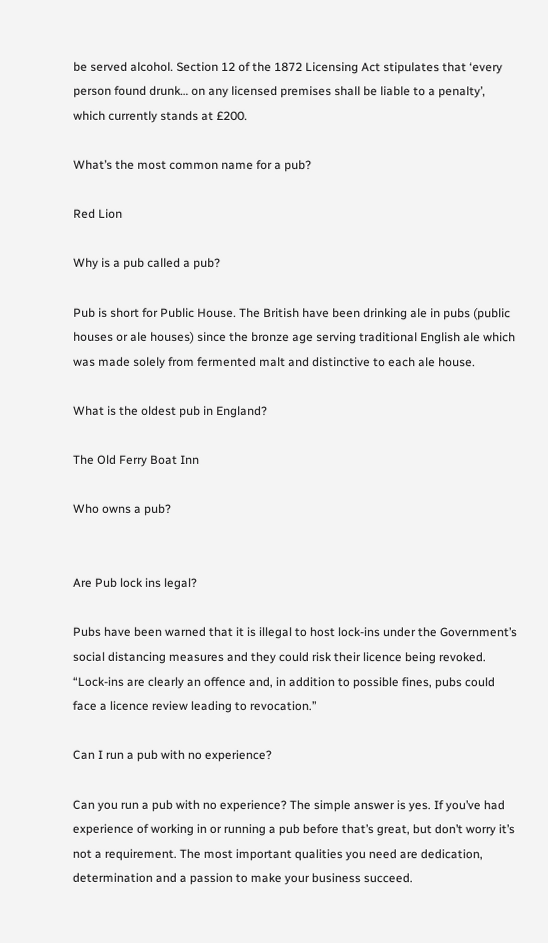be served alcohol. Section 12 of the 1872 Licensing Act stipulates that ‘every person found drunk… on any licensed premises shall be liable to a penalty’, which currently stands at £200.

What’s the most common name for a pub?

Red Lion

Why is a pub called a pub?

Pub is short for Public House. The British have been drinking ale in pubs (public houses or ale houses) since the bronze age serving traditional English ale which was made solely from fermented malt and distinctive to each ale house.

What is the oldest pub in England?

The Old Ferry Boat Inn

Who owns a pub?


Are Pub lock ins legal?

Pubs have been warned that it is illegal to host lock-ins under the Government’s social distancing measures and they could risk their licence being revoked. “Lock-ins are clearly an offence and, in addition to possible fines, pubs could face a licence review leading to revocation.”

Can I run a pub with no experience?

Can you run a pub with no experience? The simple answer is yes. If you’ve had experience of working in or running a pub before that’s great, but don’t worry it’s not a requirement. The most important qualities you need are dedication, determination and a passion to make your business succeed.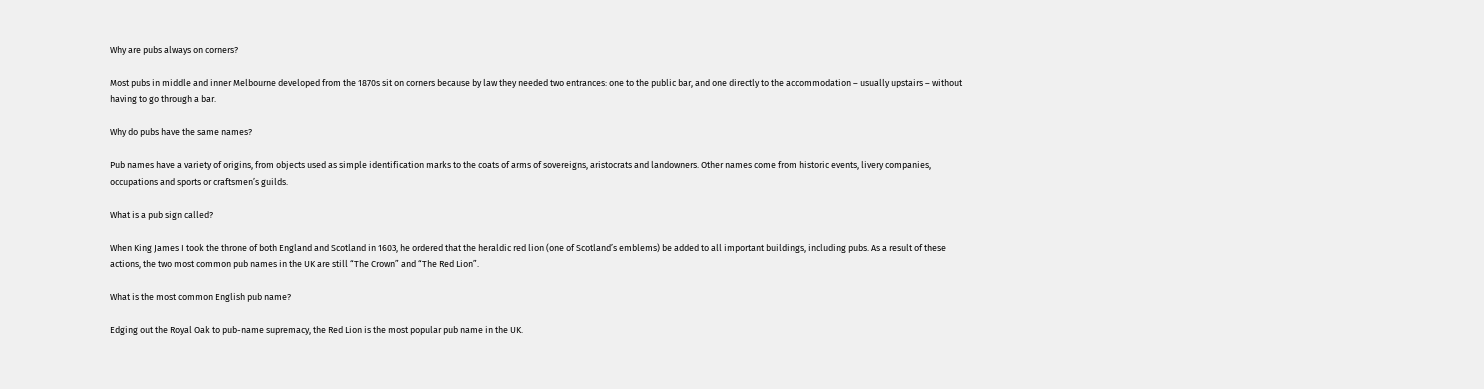Why are pubs always on corners?

Most pubs in middle and inner Melbourne developed from the 1870s sit on corners because by law they needed two entrances: one to the public bar, and one directly to the accommodation – usually upstairs – without having to go through a bar.

Why do pubs have the same names?

Pub names have a variety of origins, from objects used as simple identification marks to the coats of arms of sovereigns, aristocrats and landowners. Other names come from historic events, livery companies, occupations and sports or craftsmen’s guilds.

What is a pub sign called?

When King James I took the throne of both England and Scotland in 1603, he ordered that the heraldic red lion (one of Scotland’s emblems) be added to all important buildings, including pubs. As a result of these actions, the two most common pub names in the UK are still “The Crown” and “The Red Lion”.

What is the most common English pub name?

Edging out the Royal Oak to pub-name supremacy, the Red Lion is the most popular pub name in the UK.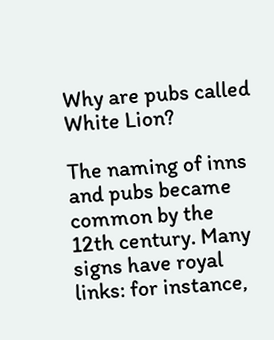Why are pubs called White Lion?

The naming of inns and pubs became common by the 12th century. Many signs have royal links: for instance,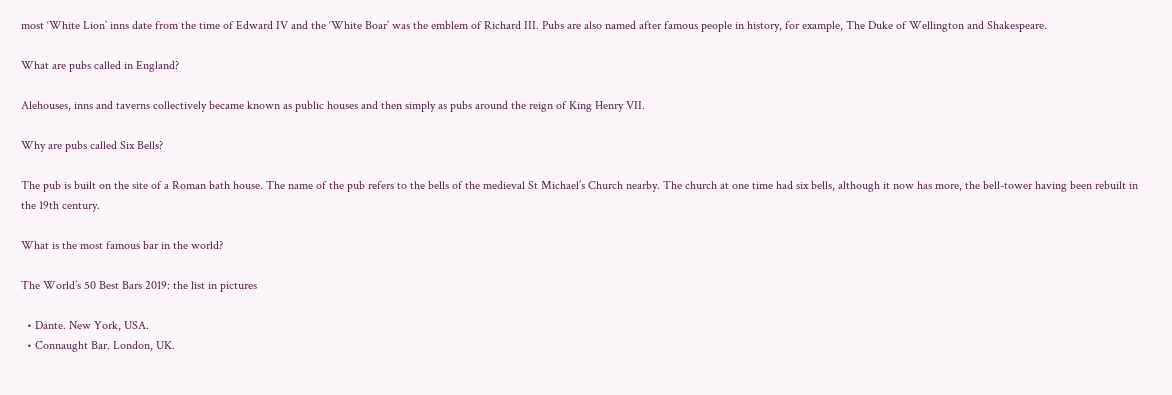most ‘White Lion’ inns date from the time of Edward IV and the ‘White Boar’ was the emblem of Richard III. Pubs are also named after famous people in history, for example, The Duke of Wellington and Shakespeare.

What are pubs called in England?

Alehouses, inns and taverns collectively became known as public houses and then simply as pubs around the reign of King Henry VII.

Why are pubs called Six Bells?

The pub is built on the site of a Roman bath house. The name of the pub refers to the bells of the medieval St Michael’s Church nearby. The church at one time had six bells, although it now has more, the bell-tower having been rebuilt in the 19th century.

What is the most famous bar in the world?

The World’s 50 Best Bars 2019: the list in pictures

  • Dante. New York, USA.
  • Connaught Bar. London, UK.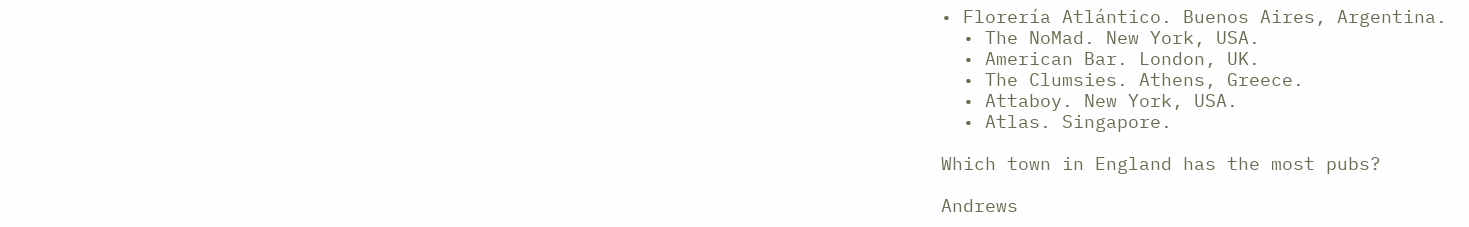• Florería Atlántico. Buenos Aires, Argentina.
  • The NoMad. New York, USA.
  • American Bar. London, UK.
  • The Clumsies. Athens, Greece.
  • Attaboy. New York, USA.
  • Atlas. Singapore.

Which town in England has the most pubs?

Andrews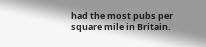had the most pubs per square mile in Britain.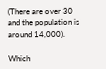(There are over 30 and the population is around 14,000).

Which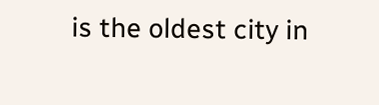is the oldest city in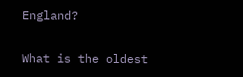England?


What is the oldest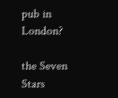pub in London?

the Seven Stars